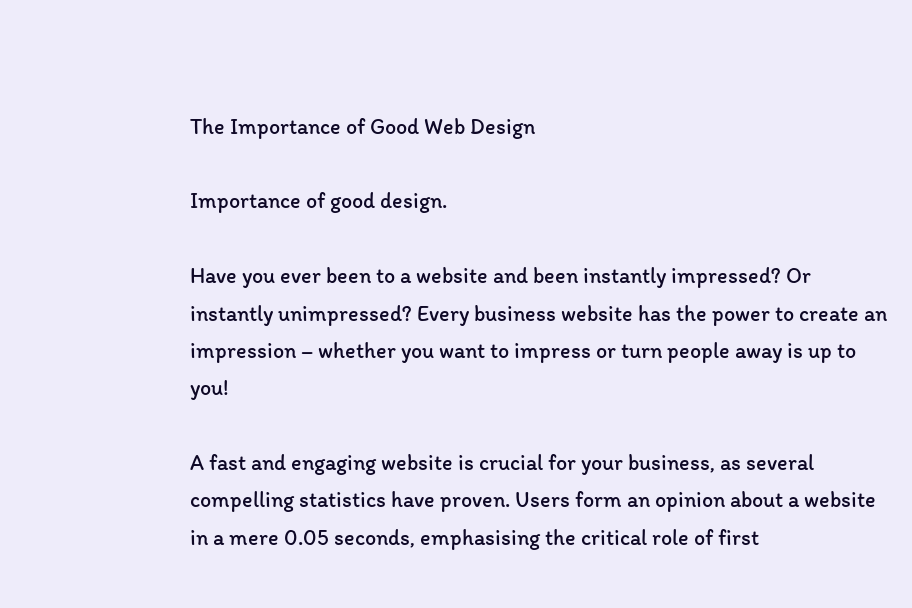The Importance of Good Web Design

Importance of good design.

Have you ever been to a website and been instantly impressed? Or instantly unimpressed? Every business website has the power to create an impression – whether you want to impress or turn people away is up to you!

A fast and engaging website is crucial for your business, as several compelling statistics have proven. Users form an opinion about a website in a mere 0.05 seconds, emphasising the critical role of first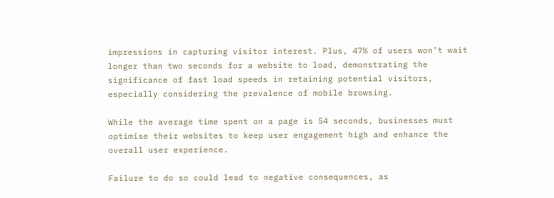impressions in capturing visitor interest. Plus, 47% of users won’t wait longer than two seconds for a website to load, demonstrating the significance of fast load speeds in retaining potential visitors, especially considering the prevalence of mobile browsing.

While the average time spent on a page is 54 seconds, businesses must optimise their websites to keep user engagement high and enhance the overall user experience.

Failure to do so could lead to negative consequences, as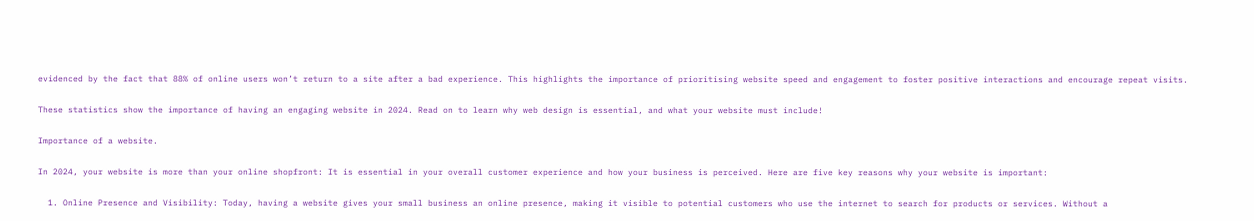evidenced by the fact that 88% of online users won’t return to a site after a bad experience. This highlights the importance of prioritising website speed and engagement to foster positive interactions and encourage repeat visits.

These statistics show the importance of having an engaging website in 2024. Read on to learn why web design is essential, and what your website must include!

Importance of a website.

In 2024, your website is more than your online shopfront: It is essential in your overall customer experience and how your business is perceived. Here are five key reasons why your website is important:

  1. Online Presence and Visibility: Today, having a website gives your small business an online presence, making it visible to potential customers who use the internet to search for products or services. Without a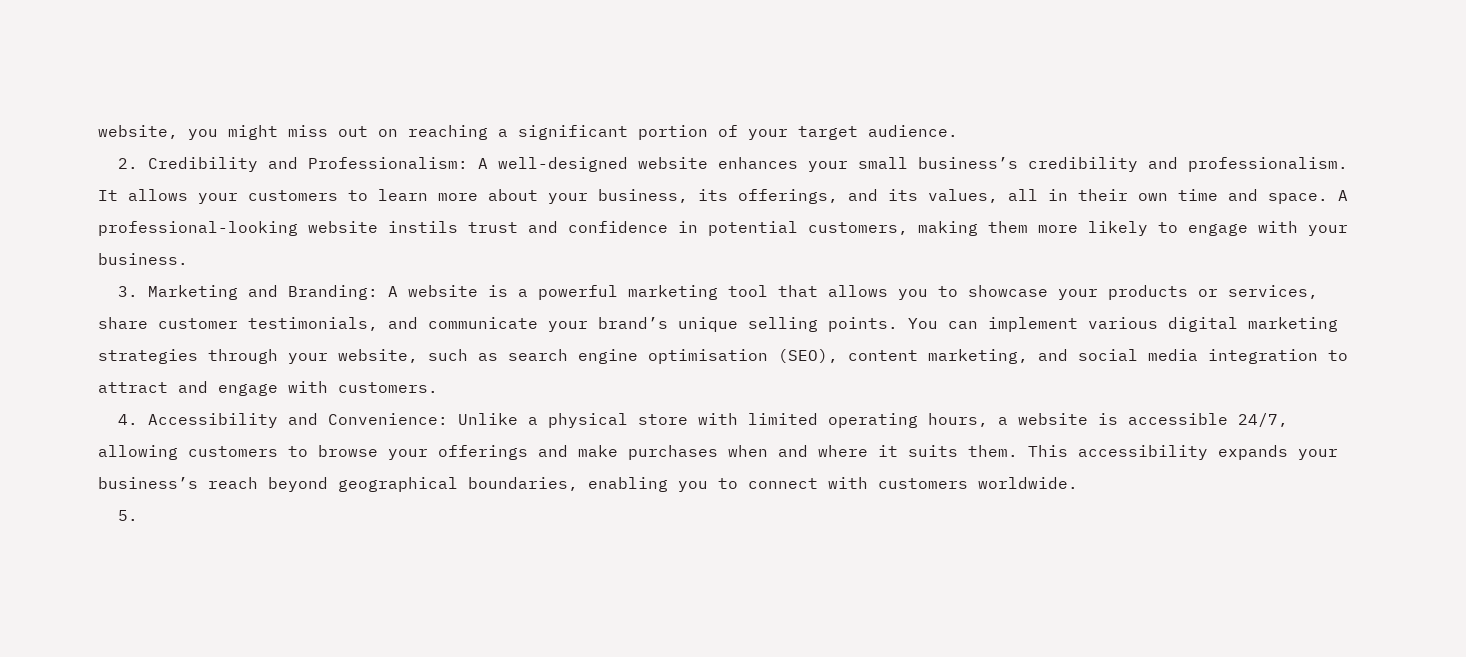website, you might miss out on reaching a significant portion of your target audience.
  2. Credibility and Professionalism: A well-designed website enhances your small business’s credibility and professionalism. It allows your customers to learn more about your business, its offerings, and its values, all in their own time and space. A professional-looking website instils trust and confidence in potential customers, making them more likely to engage with your business.
  3. Marketing and Branding: A website is a powerful marketing tool that allows you to showcase your products or services, share customer testimonials, and communicate your brand’s unique selling points. You can implement various digital marketing strategies through your website, such as search engine optimisation (SEO), content marketing, and social media integration to attract and engage with customers.
  4. Accessibility and Convenience: Unlike a physical store with limited operating hours, a website is accessible 24/7, allowing customers to browse your offerings and make purchases when and where it suits them. This accessibility expands your business’s reach beyond geographical boundaries, enabling you to connect with customers worldwide.
  5.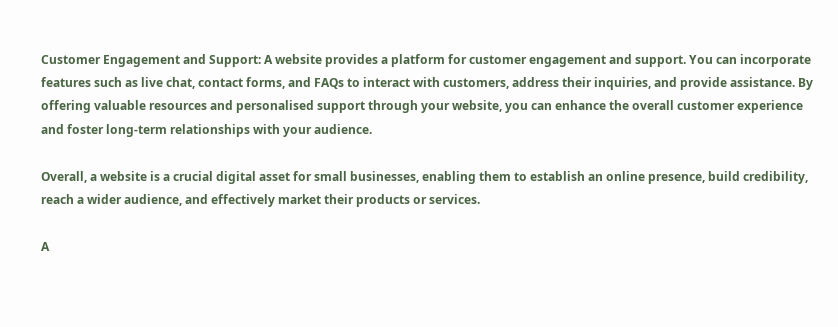Customer Engagement and Support: A website provides a platform for customer engagement and support. You can incorporate features such as live chat, contact forms, and FAQs to interact with customers, address their inquiries, and provide assistance. By offering valuable resources and personalised support through your website, you can enhance the overall customer experience and foster long-term relationships with your audience.

Overall, a website is a crucial digital asset for small businesses, enabling them to establish an online presence, build credibility, reach a wider audience, and effectively market their products or services.

A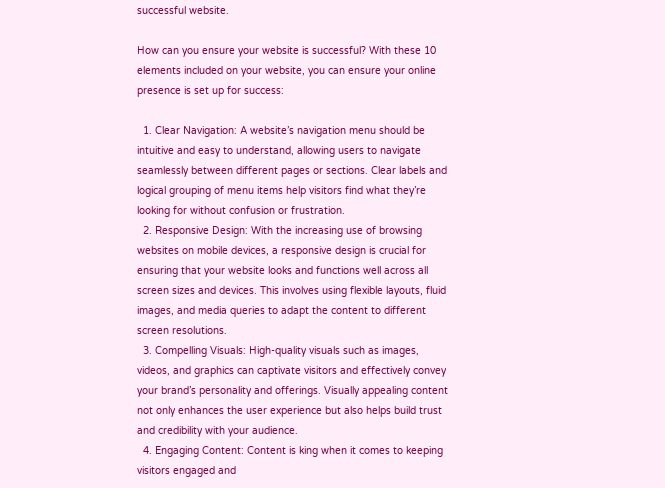successful website.

How can you ensure your website is successful? With these 10 elements included on your website, you can ensure your online presence is set up for success:

  1. Clear Navigation: A website’s navigation menu should be intuitive and easy to understand, allowing users to navigate seamlessly between different pages or sections. Clear labels and logical grouping of menu items help visitors find what they’re looking for without confusion or frustration.
  2. Responsive Design: With the increasing use of browsing websites on mobile devices, a responsive design is crucial for ensuring that your website looks and functions well across all screen sizes and devices. This involves using flexible layouts, fluid images, and media queries to adapt the content to different screen resolutions.
  3. Compelling Visuals: High-quality visuals such as images, videos, and graphics can captivate visitors and effectively convey your brand’s personality and offerings. Visually appealing content not only enhances the user experience but also helps build trust and credibility with your audience.
  4. Engaging Content: Content is king when it comes to keeping visitors engaged and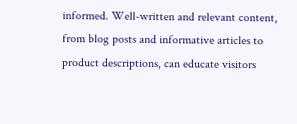informed. Well-written and relevant content, from blog posts and informative articles to product descriptions, can educate visitors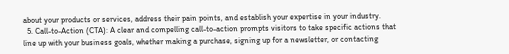about your products or services, address their pain points, and establish your expertise in your industry.
  5. Call-to-Action (CTA): A clear and compelling call-to-action prompts visitors to take specific actions that line up with your business goals, whether making a purchase, signing up for a newsletter, or contacting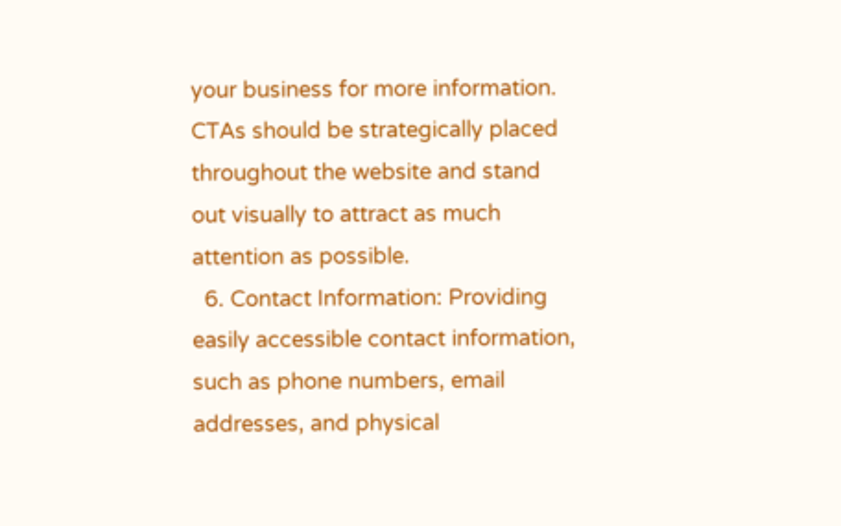your business for more information. CTAs should be strategically placed throughout the website and stand out visually to attract as much attention as possible.
  6. Contact Information: Providing easily accessible contact information, such as phone numbers, email addresses, and physical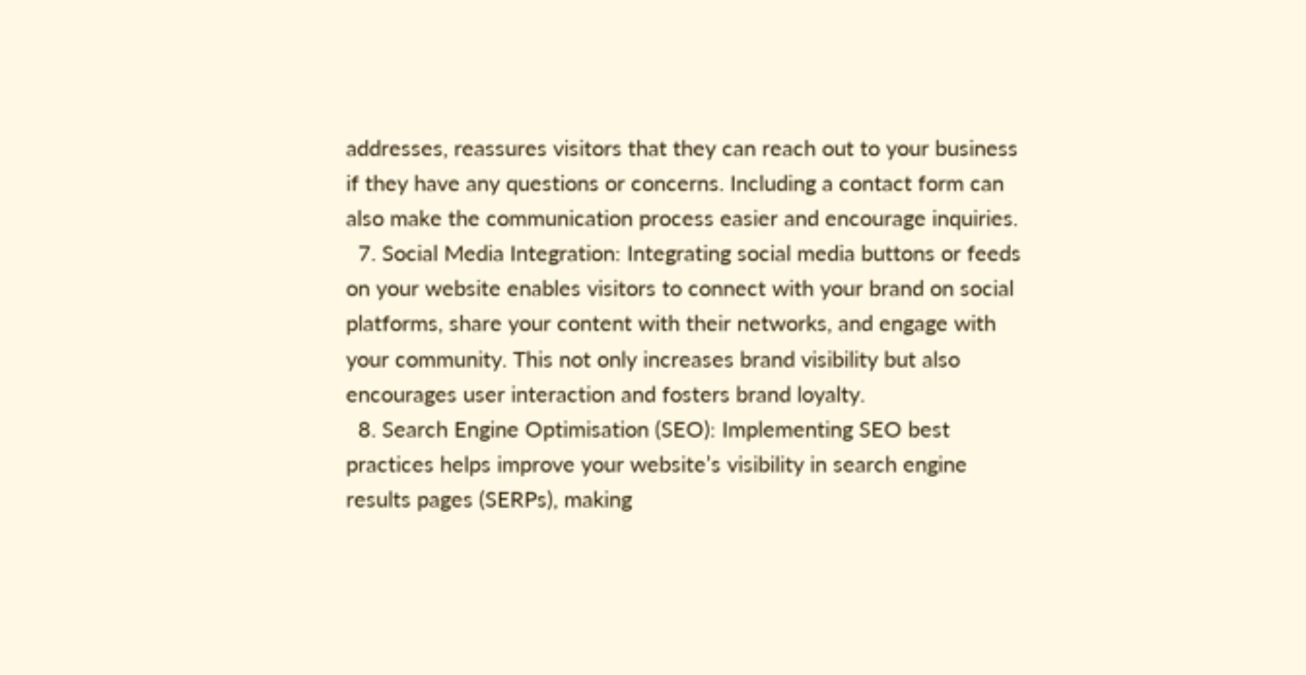addresses, reassures visitors that they can reach out to your business if they have any questions or concerns. Including a contact form can also make the communication process easier and encourage inquiries.
  7. Social Media Integration: Integrating social media buttons or feeds on your website enables visitors to connect with your brand on social platforms, share your content with their networks, and engage with your community. This not only increases brand visibility but also encourages user interaction and fosters brand loyalty.
  8. Search Engine Optimisation (SEO): Implementing SEO best practices helps improve your website’s visibility in search engine results pages (SERPs), making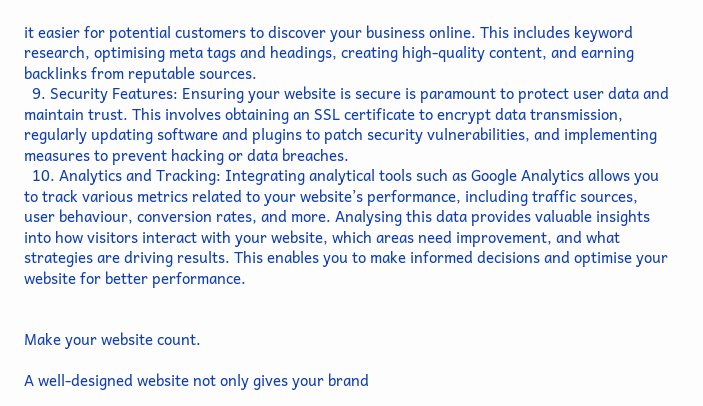it easier for potential customers to discover your business online. This includes keyword research, optimising meta tags and headings, creating high-quality content, and earning backlinks from reputable sources.
  9. Security Features: Ensuring your website is secure is paramount to protect user data and maintain trust. This involves obtaining an SSL certificate to encrypt data transmission, regularly updating software and plugins to patch security vulnerabilities, and implementing measures to prevent hacking or data breaches.
  10. Analytics and Tracking: Integrating analytical tools such as Google Analytics allows you to track various metrics related to your website’s performance, including traffic sources, user behaviour, conversion rates, and more. Analysing this data provides valuable insights into how visitors interact with your website, which areas need improvement, and what strategies are driving results. This enables you to make informed decisions and optimise your website for better performance.


Make your website count.

A well-designed website not only gives your brand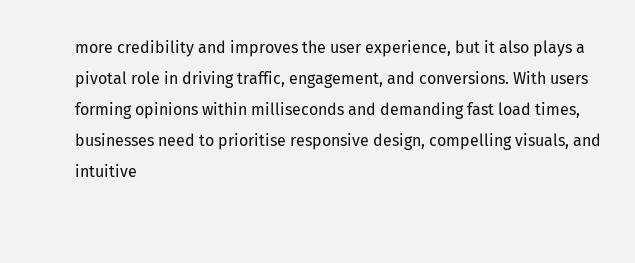more credibility and improves the user experience, but it also plays a pivotal role in driving traffic, engagement, and conversions. With users forming opinions within milliseconds and demanding fast load times, businesses need to prioritise responsive design, compelling visuals, and intuitive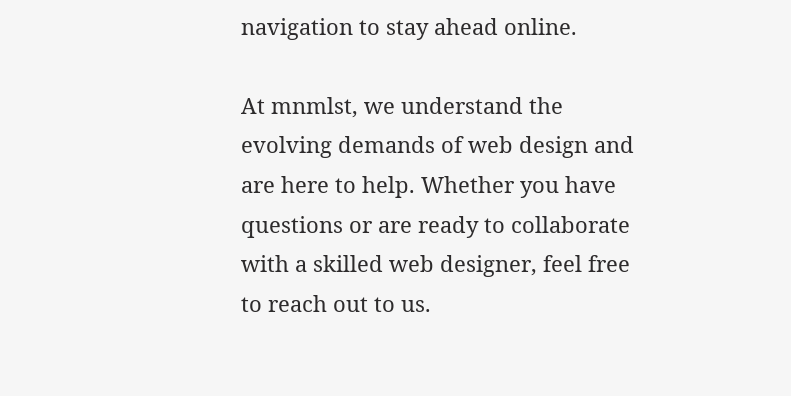navigation to stay ahead online.

At mnmlst, we understand the evolving demands of web design and are here to help. Whether you have questions or are ready to collaborate with a skilled web designer, feel free to reach out to us.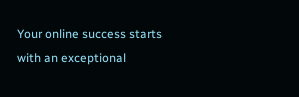Your online success starts with an exceptional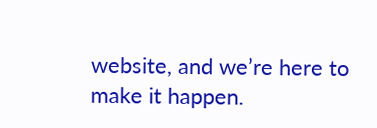website, and we’re here to make it happen.